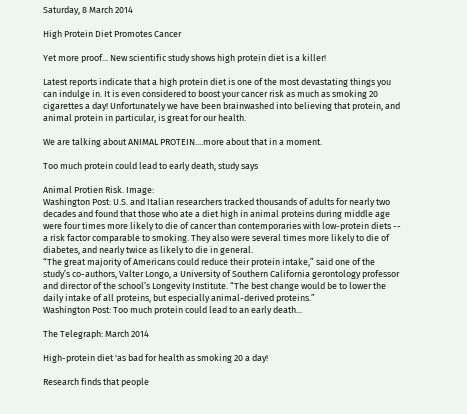Saturday, 8 March 2014

High Protein Diet Promotes Cancer

Yet more proof... New scientific study shows high protein diet is a killer!

Latest reports indicate that a high protein diet is one of the most devastating things you can indulge in. It is even considered to boost your cancer risk as much as smoking 20 cigarettes a day! Unfortunately we have been brainwashed into believing that protein, and animal protein in particular, is great for our health.

We are talking about ANIMAL PROTEIN....more about that in a moment.

Too much protein could lead to early death, study says

Animal Protien Risk. Image:
Washington Post: U.S. and Italian researchers tracked thousands of adults for nearly two decades and found that those who ate a diet high in animal proteins during middle age were four times more likely to die of cancer than contemporaries with low-protein diets -- a risk factor comparable to smoking. They also were several times more likely to die of diabetes, and nearly twice as likely to die in general.
“The great majority of Americans could reduce their protein intake,” said one of the study’s co-authors, Valter Longo, a University of Southern California gerontology professor and director of the school’s Longevity Institute. “The best change would be to lower the daily intake of all proteins, but especially animal-derived proteins.”
Washington Post: Too much protein could lead to an early death...

The Telegraph: March 2014

High-protein diet 'as bad for health as smoking 20 a day!

Research finds that people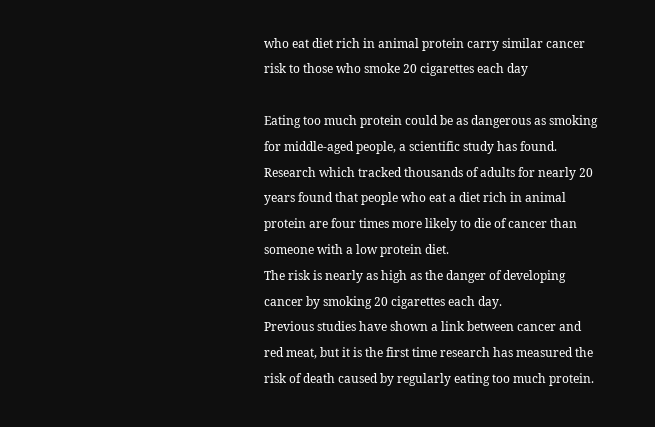who eat diet rich in animal protein carry similar cancer risk to those who smoke 20 cigarettes each day

Eating too much protein could be as dangerous as smoking for middle-aged people, a scientific study has found.
Research which tracked thousands of adults for nearly 20 years found that people who eat a diet rich in animal protein are four times more likely to die of cancer than someone with a low protein diet.
The risk is nearly as high as the danger of developing cancer by smoking 20 cigarettes each day.
Previous studies have shown a link between cancer and red meat, but it is the first time research has measured the risk of death caused by regularly eating too much protein.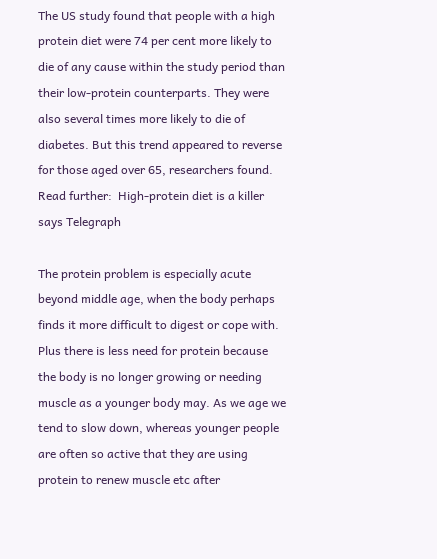The US study found that people with a high protein diet were 74 per cent more likely to die of any cause within the study period than their low-protein counterparts. They were also several times more likely to die of diabetes. But this trend appeared to reverse for those aged over 65, researchers found. Read further:  High-protein diet is a killer says Telegraph

The protein problem is especially acute beyond middle age, when the body perhaps finds it more difficult to digest or cope with. Plus there is less need for protein because the body is no longer growing or needing muscle as a younger body may. As we age we tend to slow down, whereas younger people are often so active that they are using protein to renew muscle etc after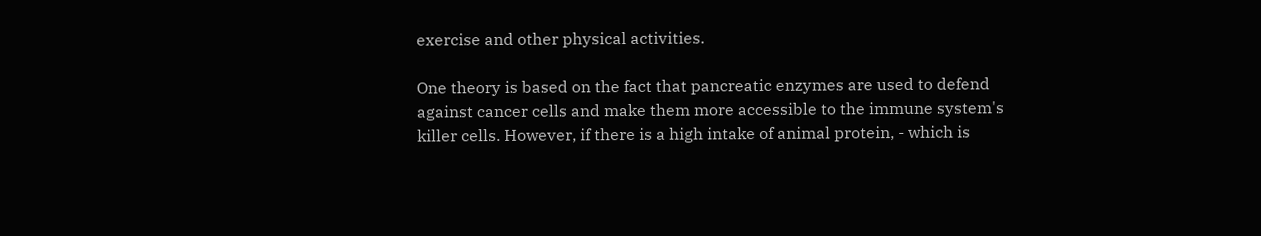exercise and other physical activities.

One theory is based on the fact that pancreatic enzymes are used to defend against cancer cells and make them more accessible to the immune system's killer cells. However, if there is a high intake of animal protein, - which is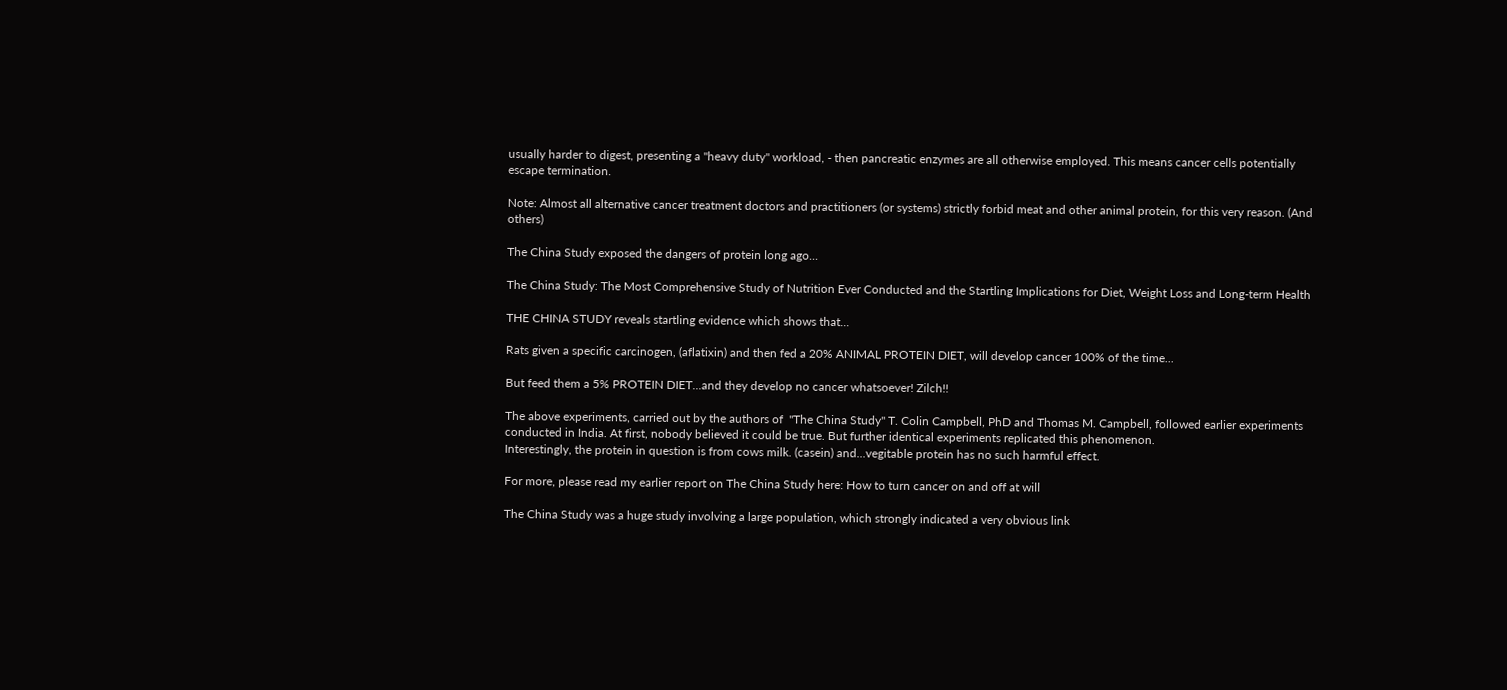usually harder to digest, presenting a "heavy duty" workload, - then pancreatic enzymes are all otherwise employed. This means cancer cells potentially escape termination.

Note: Almost all alternative cancer treatment doctors and practitioners (or systems) strictly forbid meat and other animal protein, for this very reason. (And others)

The China Study exposed the dangers of protein long ago...

The China Study: The Most Comprehensive Study of Nutrition Ever Conducted and the Startling Implications for Diet, Weight Loss and Long-term Health

THE CHINA STUDY reveals startling evidence which shows that...

Rats given a specific carcinogen, (aflatixin) and then fed a 20% ANIMAL PROTEIN DIET, will develop cancer 100% of the time...

But feed them a 5% PROTEIN DIET...and they develop no cancer whatsoever! Zilch!!

The above experiments, carried out by the authors of  "The China Study" T. Colin Campbell, PhD and Thomas M. Campbell, followed earlier experiments conducted in India. At first, nobody believed it could be true. But further identical experiments replicated this phenomenon.
Interestingly, the protein in question is from cows milk. (casein) and...vegitable protein has no such harmful effect.

For more, please read my earlier report on The China Study here: How to turn cancer on and off at will

The China Study was a huge study involving a large population, which strongly indicated a very obvious link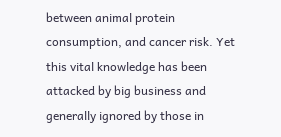between animal protein consumption, and cancer risk. Yet this vital knowledge has been attacked by big business and generally ignored by those in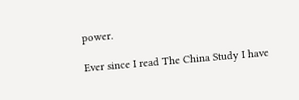power.

Ever since I read The China Study I have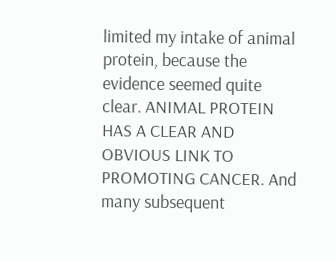limited my intake of animal protein, because the evidence seemed quite clear. ANIMAL PROTEIN HAS A CLEAR AND OBVIOUS LINK TO PROMOTING CANCER. And many subsequent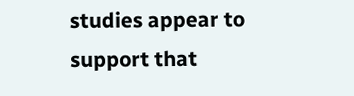studies appear to support that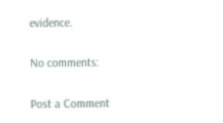evidence.

No comments:

Post a Comment